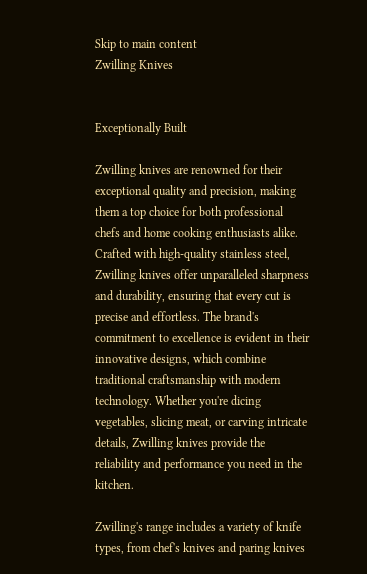Skip to main content
Zwilling Knives


Exceptionally Built

Zwilling knives are renowned for their exceptional quality and precision, making them a top choice for both professional chefs and home cooking enthusiasts alike. Crafted with high-quality stainless steel, Zwilling knives offer unparalleled sharpness and durability, ensuring that every cut is precise and effortless. The brand's commitment to excellence is evident in their innovative designs, which combine traditional craftsmanship with modern technology. Whether you're dicing vegetables, slicing meat, or carving intricate details, Zwilling knives provide the reliability and performance you need in the kitchen.

Zwilling's range includes a variety of knife types, from chef's knives and paring knives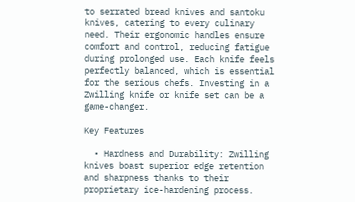to serrated bread knives and santoku knives, catering to every culinary need. Their ergonomic handles ensure comfort and control, reducing fatigue during prolonged use. Each knife feels perfectly balanced, which is essential for the serious chefs. Investing in a Zwilling knife or knife set can be a game-changer.

Key Features

  • Hardness and Durability: Zwilling knives boast superior edge retention and sharpness thanks to their proprietary ice-hardening process.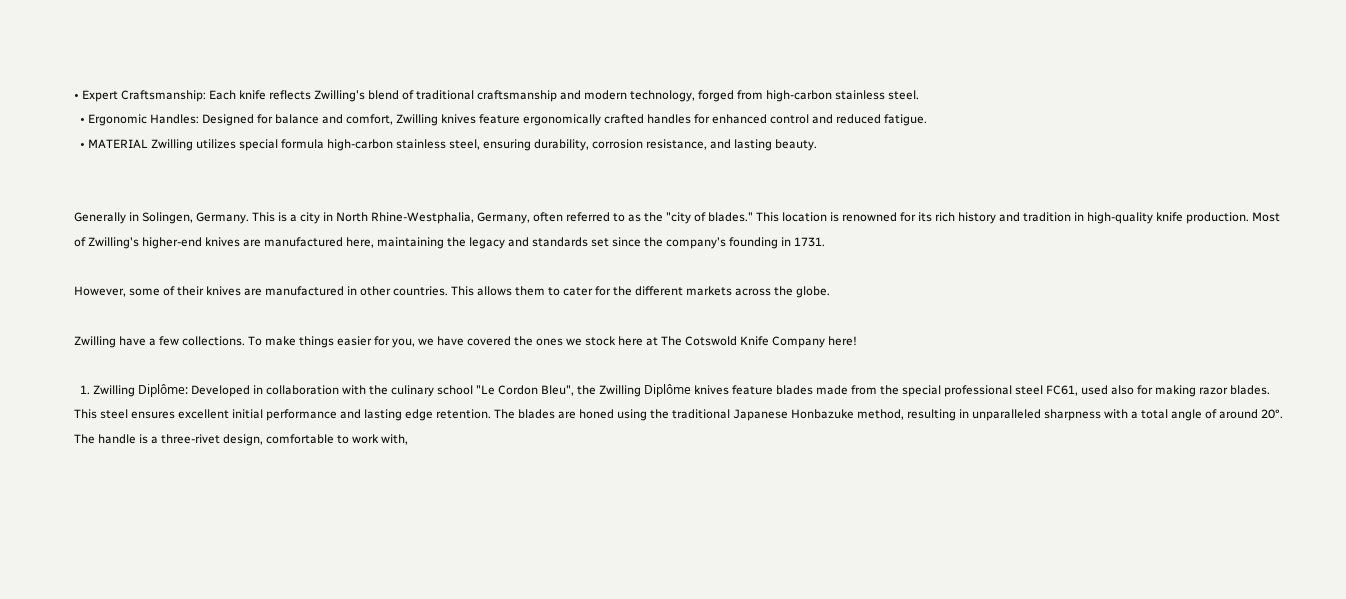• Expert Craftsmanship: Each knife reflects Zwilling's blend of traditional craftsmanship and modern technology, forged from high-carbon stainless steel.
  • Ergonomic Handles: Designed for balance and comfort, Zwilling knives feature ergonomically crafted handles for enhanced control and reduced fatigue.
  • MATERIAL Zwilling utilizes special formula high-carbon stainless steel, ensuring durability, corrosion resistance, and lasting beauty.


Generally in Solingen, Germany. This is a city in North Rhine-Westphalia, Germany, often referred to as the "city of blades." This location is renowned for its rich history and tradition in high-quality knife production. Most of Zwilling's higher-end knives are manufactured here, maintaining the legacy and standards set since the company's founding in 1731.

However, some of their knives are manufactured in other countries. This allows them to cater for the different markets across the globe.

Zwilling have a few collections. To make things easier for you, we have covered the ones we stock here at The Cotswold Knife Company here!

  1. Zwilling Diplôme: Developed in collaboration with the culinary school "Le Cordon Bleu", the Zwilling Diplôme knives feature blades made from the special professional steel FC61, used also for making razor blades. This steel ensures excellent initial performance and lasting edge retention. The blades are honed using the traditional Japanese Honbazuke method, resulting in unparalleled sharpness with a total angle of around 20°. The handle is a three-rivet design, comfortable to work with,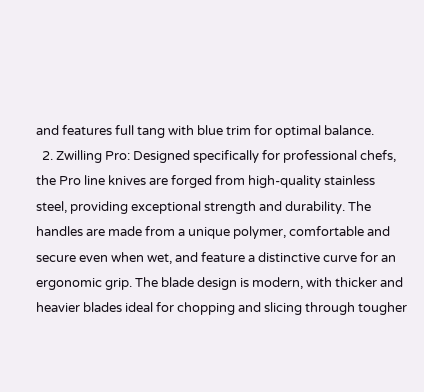and features full tang with blue trim for optimal balance.
  2. Zwilling Pro: Designed specifically for professional chefs, the Pro line knives are forged from high-quality stainless steel, providing exceptional strength and durability. The handles are made from a unique polymer, comfortable and secure even when wet, and feature a distinctive curve for an ergonomic grip. The blade design is modern, with thicker and heavier blades ideal for chopping and slicing through tougher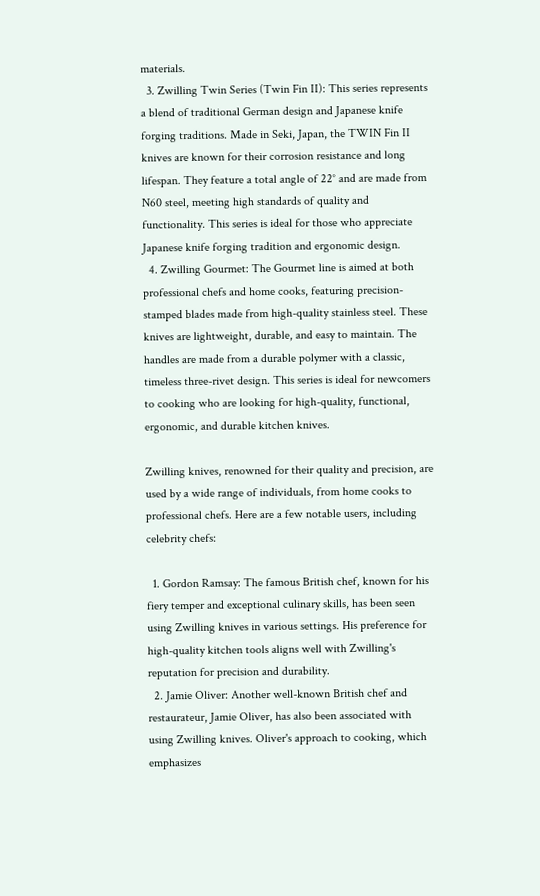materials.
  3. Zwilling Twin Series (Twin Fin II): This series represents a blend of traditional German design and Japanese knife forging traditions. Made in Seki, Japan, the TWIN Fin II knives are known for their corrosion resistance and long lifespan. They feature a total angle of 22° and are made from N60 steel, meeting high standards of quality and functionality. This series is ideal for those who appreciate Japanese knife forging tradition and ergonomic design.
  4. Zwilling Gourmet: The Gourmet line is aimed at both professional chefs and home cooks, featuring precision-stamped blades made from high-quality stainless steel. These knives are lightweight, durable, and easy to maintain. The handles are made from a durable polymer with a classic, timeless three-rivet design. This series is ideal for newcomers to cooking who are looking for high-quality, functional, ergonomic, and durable kitchen knives.

Zwilling knives, renowned for their quality and precision, are used by a wide range of individuals, from home cooks to professional chefs. Here are a few notable users, including celebrity chefs:

  1. Gordon Ramsay: The famous British chef, known for his fiery temper and exceptional culinary skills, has been seen using Zwilling knives in various settings. His preference for high-quality kitchen tools aligns well with Zwilling's reputation for precision and durability.
  2. Jamie Oliver: Another well-known British chef and restaurateur, Jamie Oliver, has also been associated with using Zwilling knives. Oliver's approach to cooking, which emphasizes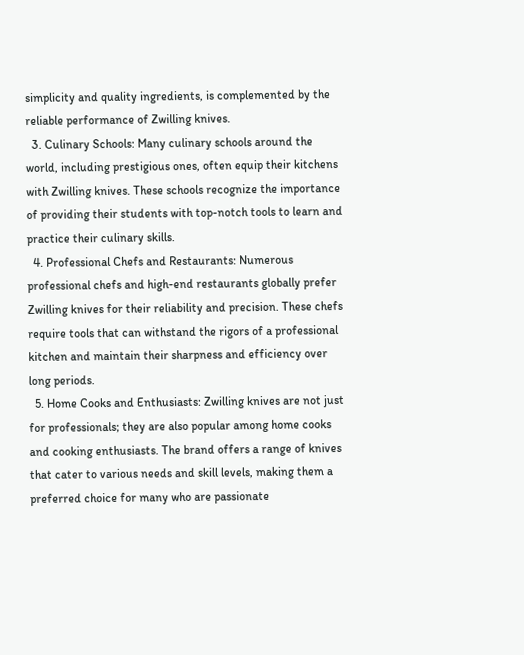simplicity and quality ingredients, is complemented by the reliable performance of Zwilling knives.
  3. Culinary Schools: Many culinary schools around the world, including prestigious ones, often equip their kitchens with Zwilling knives. These schools recognize the importance of providing their students with top-notch tools to learn and practice their culinary skills.
  4. Professional Chefs and Restaurants: Numerous professional chefs and high-end restaurants globally prefer Zwilling knives for their reliability and precision. These chefs require tools that can withstand the rigors of a professional kitchen and maintain their sharpness and efficiency over long periods.
  5. Home Cooks and Enthusiasts: Zwilling knives are not just for professionals; they are also popular among home cooks and cooking enthusiasts. The brand offers a range of knives that cater to various needs and skill levels, making them a preferred choice for many who are passionate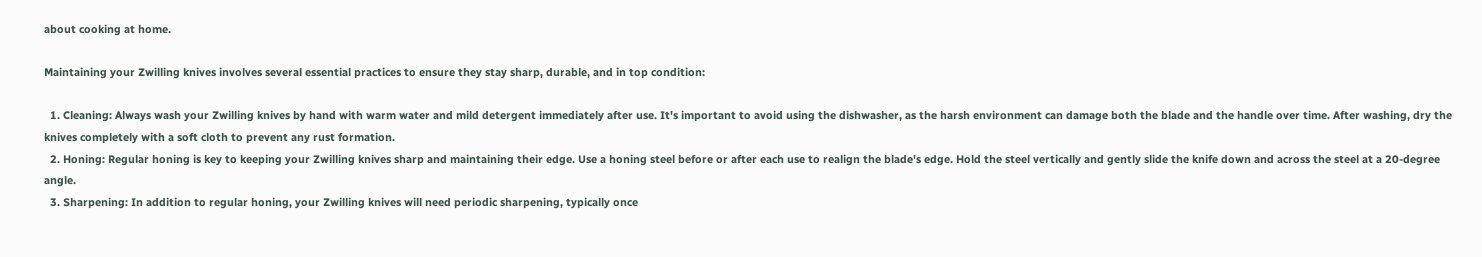about cooking at home.

Maintaining your Zwilling knives involves several essential practices to ensure they stay sharp, durable, and in top condition:

  1. Cleaning: Always wash your Zwilling knives by hand with warm water and mild detergent immediately after use. It's important to avoid using the dishwasher, as the harsh environment can damage both the blade and the handle over time. After washing, dry the knives completely with a soft cloth to prevent any rust formation.
  2. Honing: Regular honing is key to keeping your Zwilling knives sharp and maintaining their edge. Use a honing steel before or after each use to realign the blade's edge. Hold the steel vertically and gently slide the knife down and across the steel at a 20-degree angle.
  3. Sharpening: In addition to regular honing, your Zwilling knives will need periodic sharpening, typically once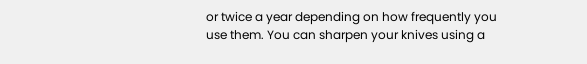or twice a year depending on how frequently you use them. You can sharpen your knives using a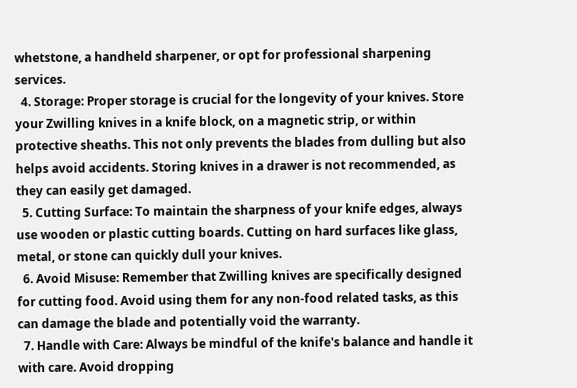whetstone, a handheld sharpener, or opt for professional sharpening services.
  4. Storage: Proper storage is crucial for the longevity of your knives. Store your Zwilling knives in a knife block, on a magnetic strip, or within protective sheaths. This not only prevents the blades from dulling but also helps avoid accidents. Storing knives in a drawer is not recommended, as they can easily get damaged.
  5. Cutting Surface: To maintain the sharpness of your knife edges, always use wooden or plastic cutting boards. Cutting on hard surfaces like glass, metal, or stone can quickly dull your knives.
  6. Avoid Misuse: Remember that Zwilling knives are specifically designed for cutting food. Avoid using them for any non-food related tasks, as this can damage the blade and potentially void the warranty.
  7. Handle with Care: Always be mindful of the knife's balance and handle it with care. Avoid dropping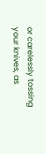or carelessly tossing your knives, as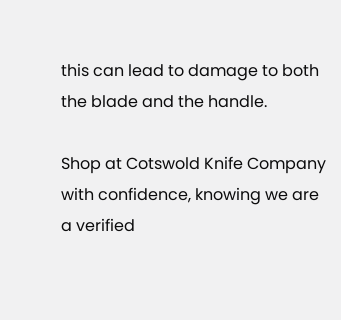this can lead to damage to both the blade and the handle.

Shop at Cotswold Knife Company with confidence, knowing we are a verified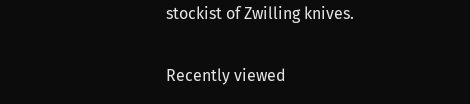stockist of Zwilling knives.

Recently viewed